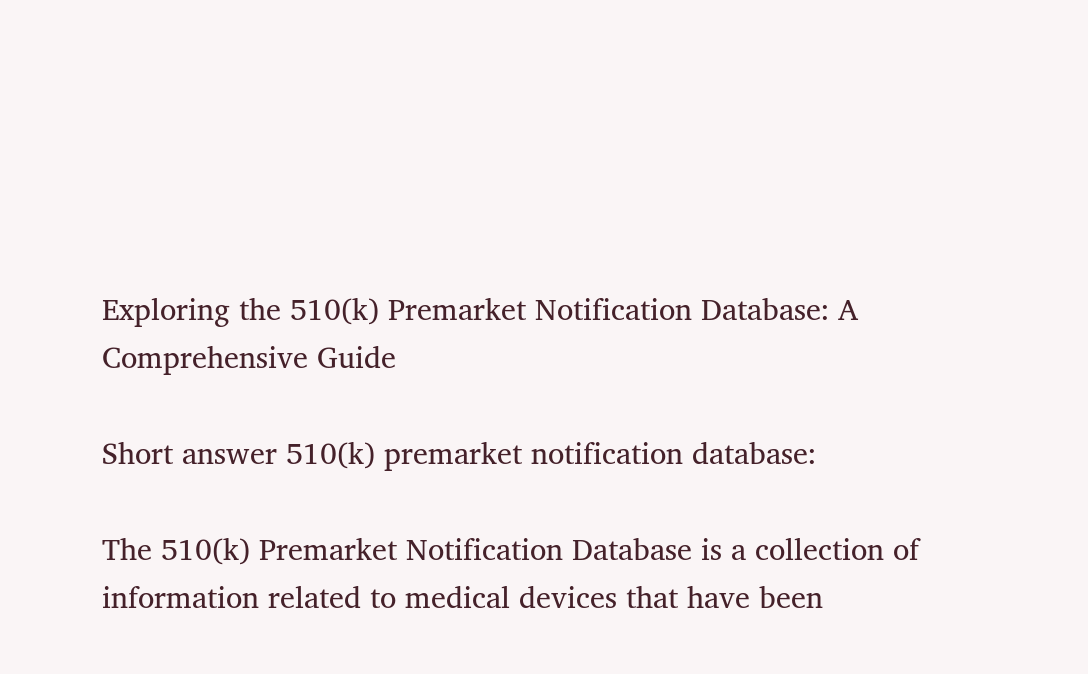Exploring the 510(k) Premarket Notification Database: A Comprehensive Guide

Short answer 510(k) premarket notification database:

The 510(k) Premarket Notification Database is a collection of information related to medical devices that have been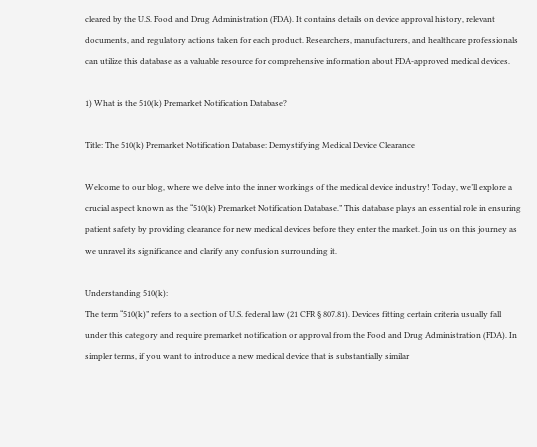cleared by the U.S. Food and Drug Administration (FDA). It contains details on device approval history, relevant documents, and regulatory actions taken for each product. Researchers, manufacturers, and healthcare professionals can utilize this database as a valuable resource for comprehensive information about FDA-approved medical devices.

1) What is the 510(k) Premarket Notification Database?

Title: The 510(k) Premarket Notification Database: Demystifying Medical Device Clearance

Welcome to our blog, where we delve into the inner workings of the medical device industry! Today, we’ll explore a crucial aspect known as the “510(k) Premarket Notification Database.” This database plays an essential role in ensuring patient safety by providing clearance for new medical devices before they enter the market. Join us on this journey as we unravel its significance and clarify any confusion surrounding it.

Understanding 510(k):
The term “510(k)” refers to a section of U.S. federal law (21 CFR § 807.81). Devices fitting certain criteria usually fall under this category and require premarket notification or approval from the Food and Drug Administration (FDA). In simpler terms, if you want to introduce a new medical device that is substantially similar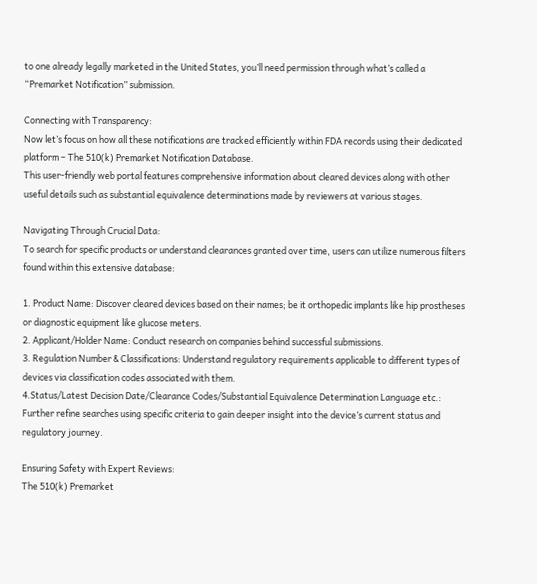to one already legally marketed in the United States, you’ll need permission through what’s called a “Premarket Notification” submission.

Connecting with Transparency:
Now let’s focus on how all these notifications are tracked efficiently within FDA records using their dedicated platform – The 510(k) Premarket Notification Database.
This user-friendly web portal features comprehensive information about cleared devices along with other useful details such as substantial equivalence determinations made by reviewers at various stages.

Navigating Through Crucial Data:
To search for specific products or understand clearances granted over time, users can utilize numerous filters found within this extensive database:

1. Product Name: Discover cleared devices based on their names; be it orthopedic implants like hip prostheses or diagnostic equipment like glucose meters.
2. Applicant/Holder Name: Conduct research on companies behind successful submissions.
3. Regulation Number & Classifications: Understand regulatory requirements applicable to different types of devices via classification codes associated with them.
4.Status/Latest Decision Date/Clearance Codes/Substantial Equivalence Determination Language etc.: Further refine searches using specific criteria to gain deeper insight into the device’s current status and regulatory journey.

Ensuring Safety with Expert Reviews:
The 510(k) Premarket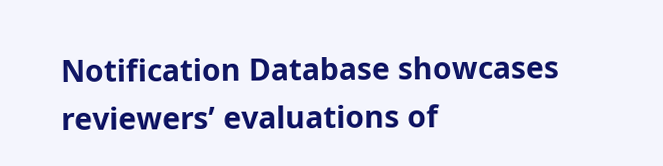Notification Database showcases reviewers’ evaluations of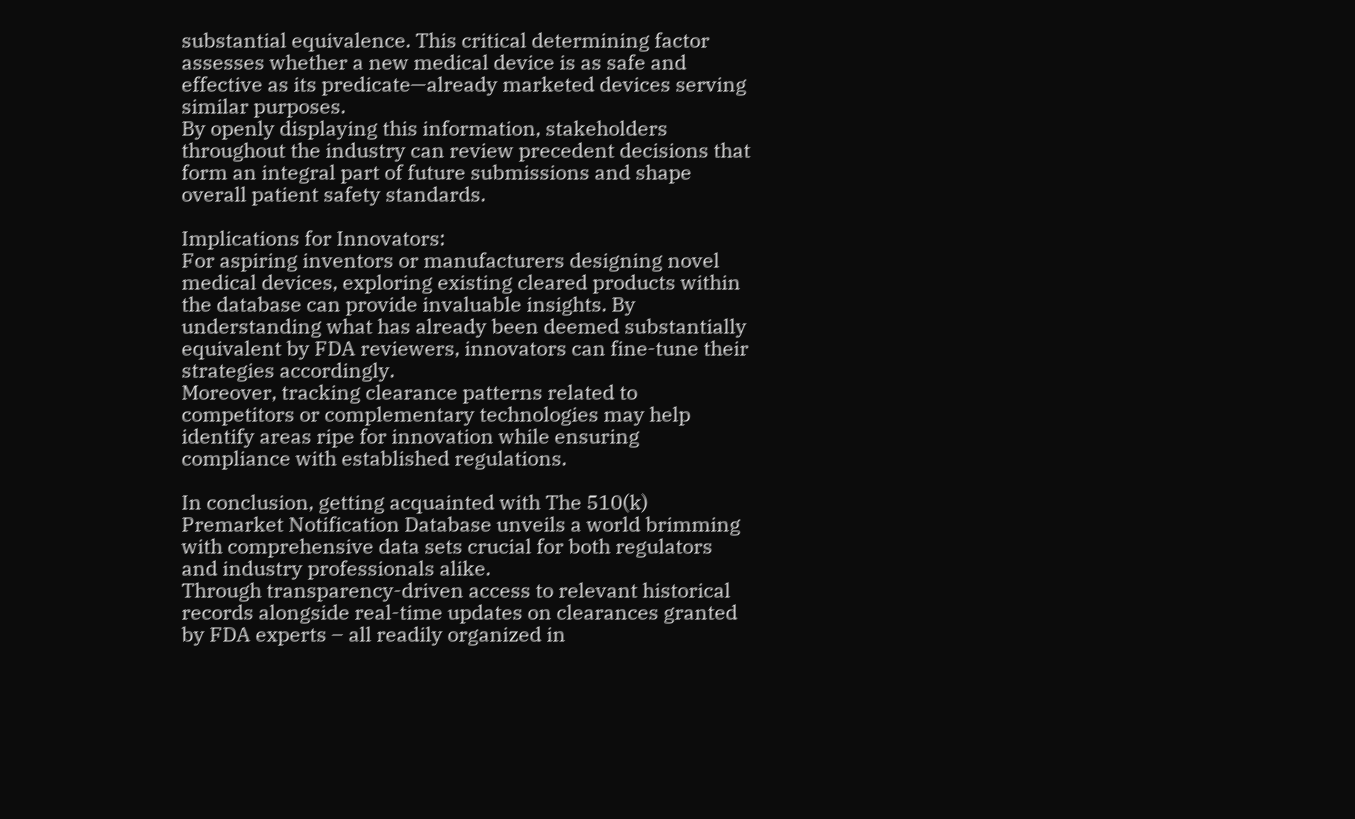substantial equivalence. This critical determining factor assesses whether a new medical device is as safe and effective as its predicate—already marketed devices serving similar purposes.
By openly displaying this information, stakeholders throughout the industry can review precedent decisions that form an integral part of future submissions and shape overall patient safety standards.

Implications for Innovators:
For aspiring inventors or manufacturers designing novel medical devices, exploring existing cleared products within the database can provide invaluable insights. By understanding what has already been deemed substantially equivalent by FDA reviewers, innovators can fine-tune their strategies accordingly.
Moreover, tracking clearance patterns related to competitors or complementary technologies may help identify areas ripe for innovation while ensuring compliance with established regulations.

In conclusion, getting acquainted with The 510(k) Premarket Notification Database unveils a world brimming with comprehensive data sets crucial for both regulators and industry professionals alike.
Through transparency-driven access to relevant historical records alongside real-time updates on clearances granted by FDA experts – all readily organized in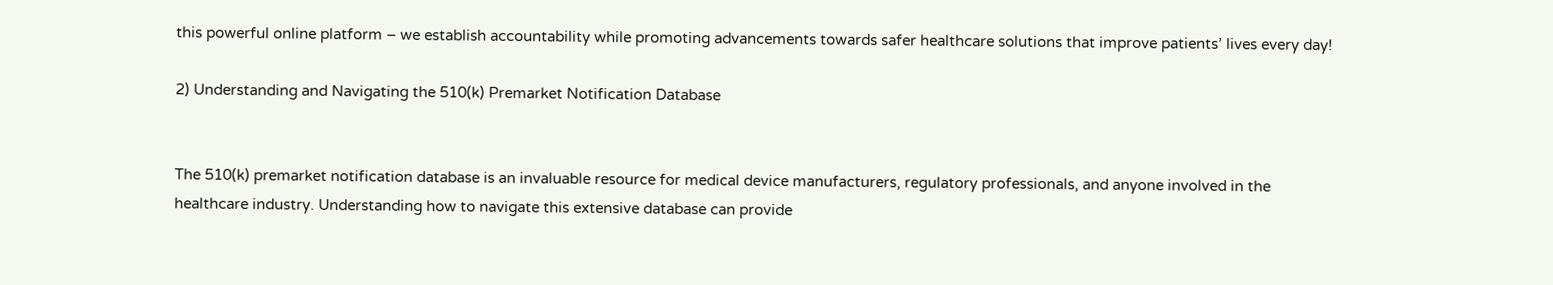this powerful online platform – we establish accountability while promoting advancements towards safer healthcare solutions that improve patients’ lives every day!

2) Understanding and Navigating the 510(k) Premarket Notification Database


The 510(k) premarket notification database is an invaluable resource for medical device manufacturers, regulatory professionals, and anyone involved in the healthcare industry. Understanding how to navigate this extensive database can provide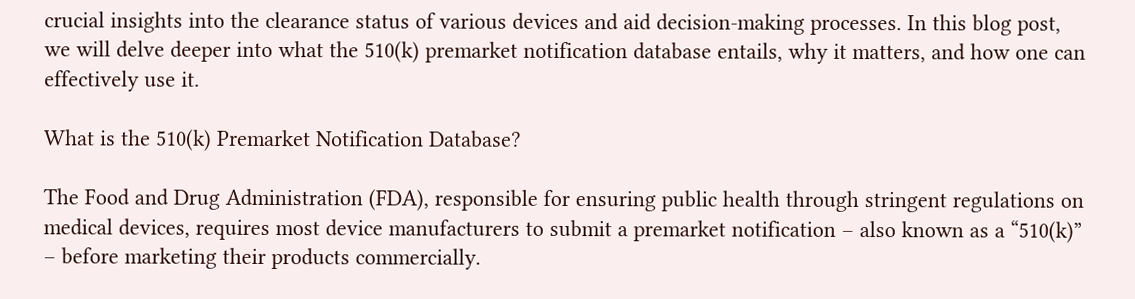crucial insights into the clearance status of various devices and aid decision-making processes. In this blog post, we will delve deeper into what the 510(k) premarket notification database entails, why it matters, and how one can effectively use it.

What is the 510(k) Premarket Notification Database?

The Food and Drug Administration (FDA), responsible for ensuring public health through stringent regulations on medical devices, requires most device manufacturers to submit a premarket notification – also known as a “510(k)” – before marketing their products commercially.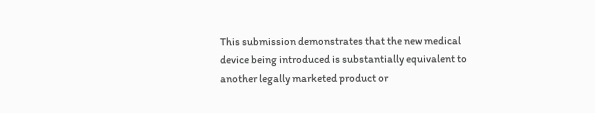This submission demonstrates that the new medical device being introduced is substantially equivalent to another legally marketed product or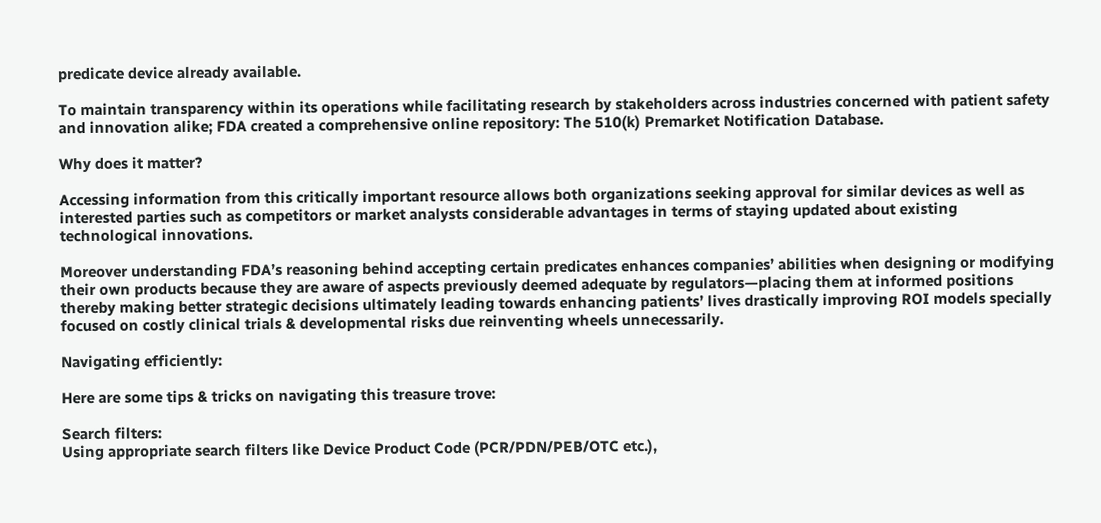predicate device already available.

To maintain transparency within its operations while facilitating research by stakeholders across industries concerned with patient safety and innovation alike; FDA created a comprehensive online repository: The 510(k) Premarket Notification Database.

Why does it matter?

Accessing information from this critically important resource allows both organizations seeking approval for similar devices as well as interested parties such as competitors or market analysts considerable advantages in terms of staying updated about existing technological innovations.

Moreover understanding FDA’s reasoning behind accepting certain predicates enhances companies’ abilities when designing or modifying their own products because they are aware of aspects previously deemed adequate by regulators—placing them at informed positions thereby making better strategic decisions ultimately leading towards enhancing patients’ lives drastically improving ROI models specially focused on costly clinical trials & developmental risks due reinventing wheels unnecessarily.

Navigating efficiently:

Here are some tips & tricks on navigating this treasure trove:

Search filters:
Using appropriate search filters like Device Product Code (PCR/PDN/PEB/OTC etc.),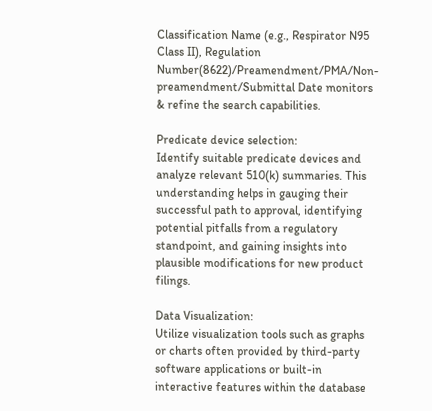Classification Name (e.g., Respirator N95 Class II), Regulation Number(8622)/Preamendment/PMA/Non-preamendment/Submittal Date monitors & refine the search capabilities.

Predicate device selection:
Identify suitable predicate devices and analyze relevant 510(k) summaries. This understanding helps in gauging their successful path to approval, identifying potential pitfalls from a regulatory standpoint, and gaining insights into plausible modifications for new product filings.

Data Visualization:
Utilize visualization tools such as graphs or charts often provided by third-party software applications or built-in interactive features within the database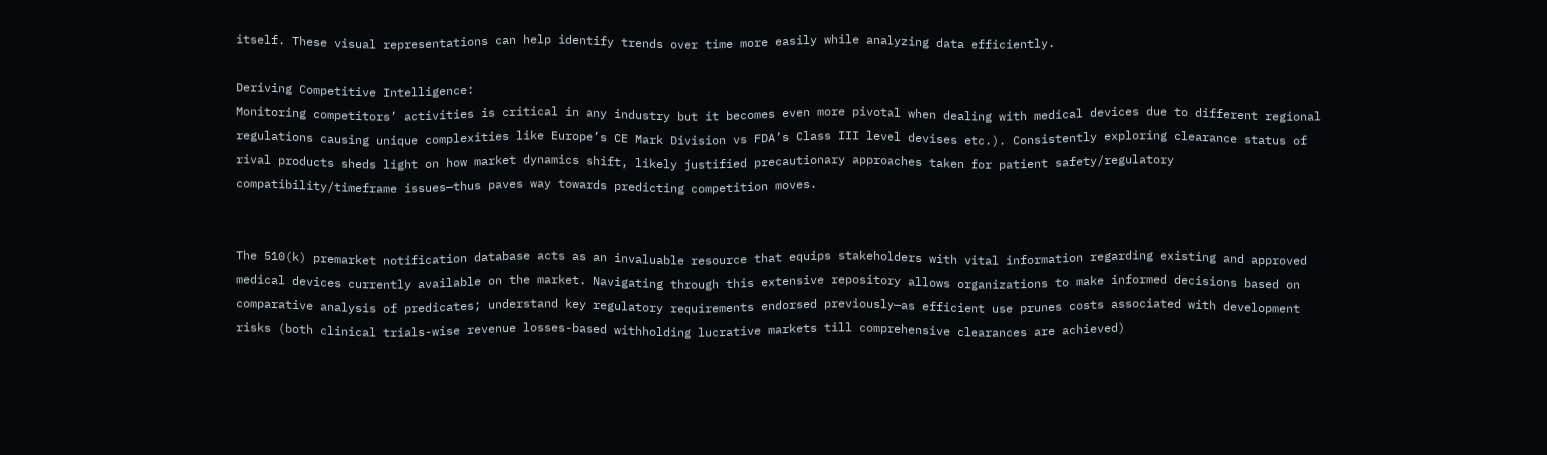itself. These visual representations can help identify trends over time more easily while analyzing data efficiently.

Deriving Competitive Intelligence:
Monitoring competitors’ activities is critical in any industry but it becomes even more pivotal when dealing with medical devices due to different regional regulations causing unique complexities like Europe’s CE Mark Division vs FDA’s Class III level devises etc.). Consistently exploring clearance status of rival products sheds light on how market dynamics shift, likely justified precautionary approaches taken for patient safety/regulatory compatibility/timeframe issues—thus paves way towards predicting competition moves.


The 510(k) premarket notification database acts as an invaluable resource that equips stakeholders with vital information regarding existing and approved medical devices currently available on the market. Navigating through this extensive repository allows organizations to make informed decisions based on comparative analysis of predicates; understand key regulatory requirements endorsed previously—as efficient use prunes costs associated with development risks (both clinical trials-wise revenue losses-based withholding lucrative markets till comprehensive clearances are achieved)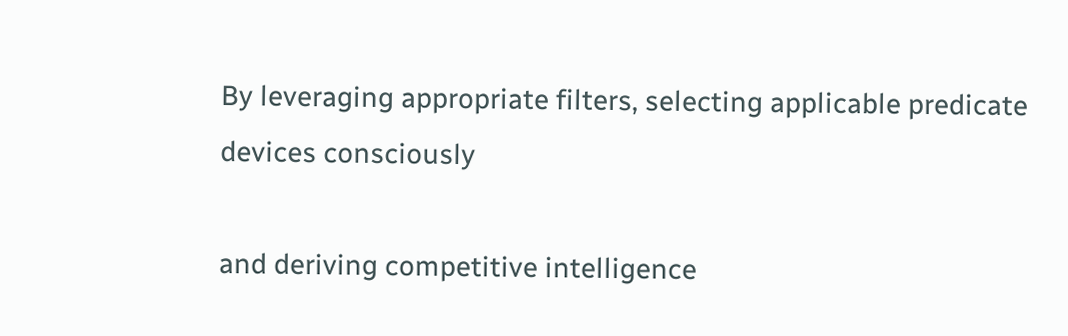By leveraging appropriate filters, selecting applicable predicate devices consciously

and deriving competitive intelligence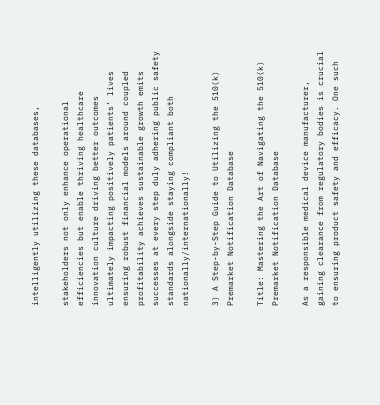intelligently utilizing these databases,

stakeholders not only enhance operational efficiencies but enable thriving healthcare innovation culture driving better outcomes ultimately impacting positively patients’ lives ensuring robust financial models around coupled profitability achieves sustainable growth emits successes at every step duly adhering public safety standards alongside staying compliant both nationally/internationally!

3) A Step-by-Step Guide to Utilizing the 510(k) Premarket Notification Database

Title: Mastering the Art of Navigating the 510(k) Premarket Notification Database

As a responsible medical device manufacturer, gaining clearance from regulatory bodies is crucial to ensuring product safety and efficacy. One such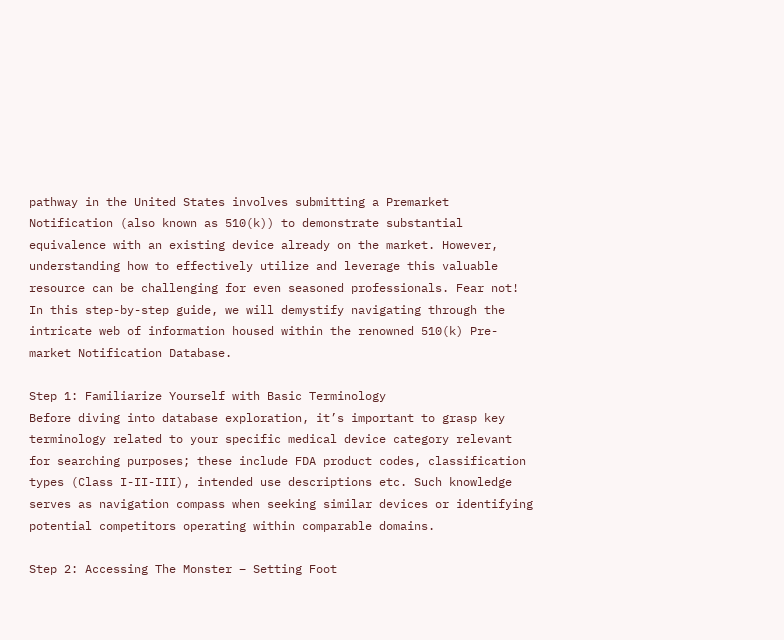pathway in the United States involves submitting a Premarket Notification (also known as 510(k)) to demonstrate substantial equivalence with an existing device already on the market. However, understanding how to effectively utilize and leverage this valuable resource can be challenging for even seasoned professionals. Fear not! In this step-by-step guide, we will demystify navigating through the intricate web of information housed within the renowned 510(k) Pre-market Notification Database.

Step 1: Familiarize Yourself with Basic Terminology
Before diving into database exploration, it’s important to grasp key terminology related to your specific medical device category relevant for searching purposes; these include FDA product codes, classification types (Class I-II-III), intended use descriptions etc. Such knowledge serves as navigation compass when seeking similar devices or identifying potential competitors operating within comparable domains.

Step 2: Accessing The Monster – Setting Foot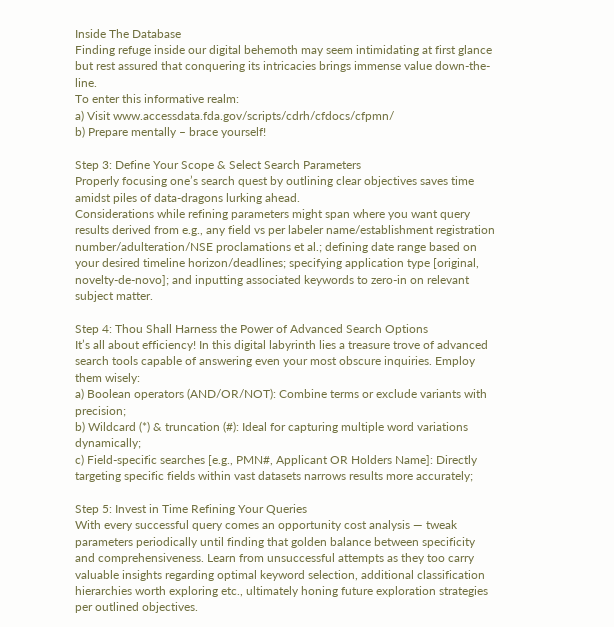Inside The Database
Finding refuge inside our digital behemoth may seem intimidating at first glance but rest assured that conquering its intricacies brings immense value down-the-line.
To enter this informative realm:
a) Visit www.accessdata.fda.gov/scripts/cdrh/cfdocs/cfpmn/
b) Prepare mentally – brace yourself!

Step 3: Define Your Scope & Select Search Parameters
Properly focusing one’s search quest by outlining clear objectives saves time amidst piles of data-dragons lurking ahead.
Considerations while refining parameters might span where you want query results derived from e.g., any field vs per labeler name/establishment registration number/adulteration/NSE proclamations et al.; defining date range based on your desired timeline horizon/deadlines; specifying application type [original, novelty-de-novo]; and inputting associated keywords to zero-in on relevant subject matter.

Step 4: Thou Shall Harness the Power of Advanced Search Options
It’s all about efficiency! In this digital labyrinth lies a treasure trove of advanced search tools capable of answering even your most obscure inquiries. Employ them wisely:
a) Boolean operators (AND/OR/NOT): Combine terms or exclude variants with precision;
b) Wildcard (*) & truncation (#): Ideal for capturing multiple word variations dynamically;
c) Field-specific searches [e.g., PMN#, Applicant OR Holders Name]: Directly targeting specific fields within vast datasets narrows results more accurately;

Step 5: Invest in Time Refining Your Queries
With every successful query comes an opportunity cost analysis — tweak parameters periodically until finding that golden balance between specificity and comprehensiveness. Learn from unsuccessful attempts as they too carry valuable insights regarding optimal keyword selection, additional classification hierarchies worth exploring etc., ultimately honing future exploration strategies per outlined objectives.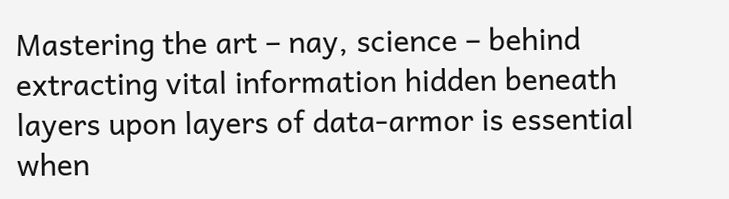Mastering the art – nay, science – behind extracting vital information hidden beneath layers upon layers of data-armor is essential when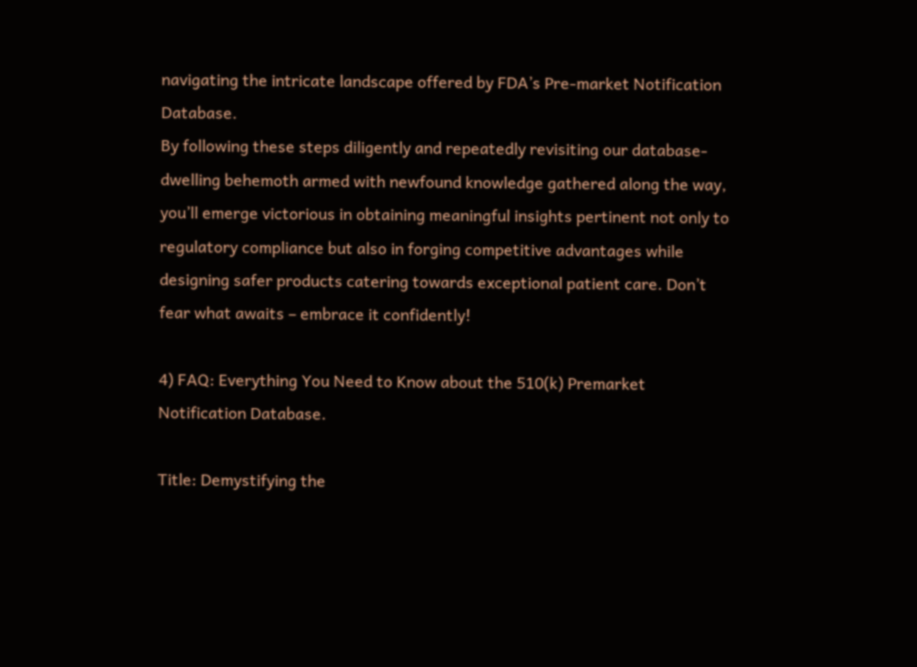navigating the intricate landscape offered by FDA’s Pre-market Notification Database.
By following these steps diligently and repeatedly revisiting our database-dwelling behemoth armed with newfound knowledge gathered along the way, you’ll emerge victorious in obtaining meaningful insights pertinent not only to regulatory compliance but also in forging competitive advantages while designing safer products catering towards exceptional patient care. Don’t fear what awaits – embrace it confidently!

4) FAQ: Everything You Need to Know about the 510(k) Premarket Notification Database.

Title: Demystifying the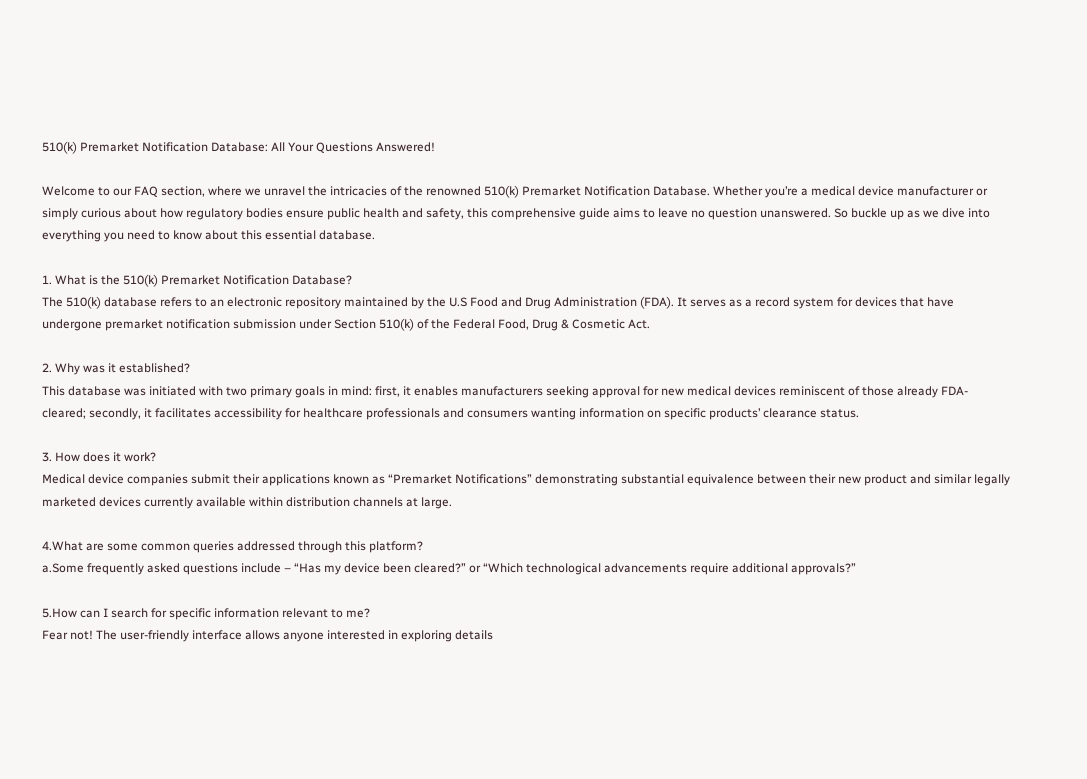510(k) Premarket Notification Database: All Your Questions Answered!

Welcome to our FAQ section, where we unravel the intricacies of the renowned 510(k) Premarket Notification Database. Whether you’re a medical device manufacturer or simply curious about how regulatory bodies ensure public health and safety, this comprehensive guide aims to leave no question unanswered. So buckle up as we dive into everything you need to know about this essential database.

1. What is the 510(k) Premarket Notification Database?
The 510(k) database refers to an electronic repository maintained by the U.S Food and Drug Administration (FDA). It serves as a record system for devices that have undergone premarket notification submission under Section 510(k) of the Federal Food, Drug & Cosmetic Act.

2. Why was it established?
This database was initiated with two primary goals in mind: first, it enables manufacturers seeking approval for new medical devices reminiscent of those already FDA-cleared; secondly, it facilitates accessibility for healthcare professionals and consumers wanting information on specific products’ clearance status.

3. How does it work?
Medical device companies submit their applications known as “Premarket Notifications” demonstrating substantial equivalence between their new product and similar legally marketed devices currently available within distribution channels at large.

4.What are some common queries addressed through this platform?
a.Some frequently asked questions include – “Has my device been cleared?” or “Which technological advancements require additional approvals?”

5.How can I search for specific information relevant to me?
Fear not! The user-friendly interface allows anyone interested in exploring details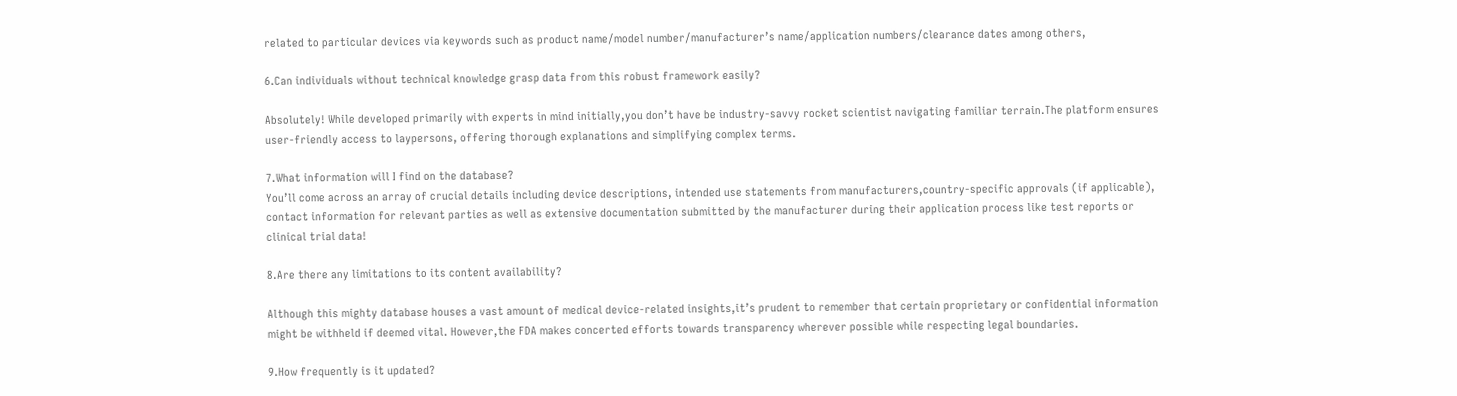related to particular devices via keywords such as product name/model number/manufacturer’s name/application numbers/clearance dates among others,

6.Can individuals without technical knowledge grasp data from this robust framework easily?

Absolutely! While developed primarily with experts in mind initially,you don’t have be industry-savvy rocket scientist navigating familiar terrain.The platform ensures user-friendly access to laypersons, offering thorough explanations and simplifying complex terms.

7.What information will I find on the database?
You’ll come across an array of crucial details including device descriptions, intended use statements from manufacturers,country-specific approvals (if applicable), contact information for relevant parties as well as extensive documentation submitted by the manufacturer during their application process like test reports or clinical trial data!

8.Are there any limitations to its content availability?

Although this mighty database houses a vast amount of medical device-related insights,it’s prudent to remember that certain proprietary or confidential information might be withheld if deemed vital. However,the FDA makes concerted efforts towards transparency wherever possible while respecting legal boundaries.

9.How frequently is it updated?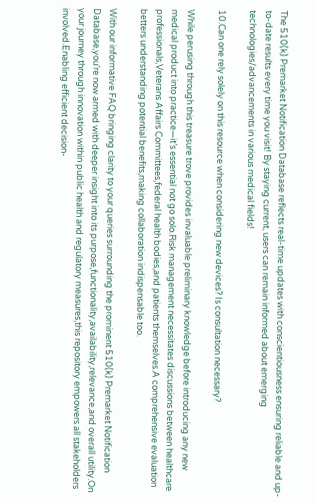The 510(k) Premarket Notification Database reflects real-time updates with conscientiousness ensuring reliable and up-to-date results every time you visit! By staying current, users can remain informed about emerging technologies/advancements in various medical fields!

10.Can one rely solely on this resource when considering new devices? Is consultation necessary?

While perusing through this treasure trove provides invaluable preliminary knowledge before introducing any new medical product into practice—it’s essential not go solo.Risk management necessitates discussions between healthcare professionals,Veterans Affairs Committees,federal health bodies,and patients themselves.A comprehensive evaluation betters understanding potential benefits,making collaboration indispensable too.

With our informative FAQ bringing clarity to your queries surrounding the prominent 510(k) Premarket Notification Database,you’re now armed with deeper insight into its purpose,functionality,availability,relevance,and overall utility.On your journey through innovation within public health and regulatory measures,this repository empowers all stakeholders involved.Enabling efficient decision-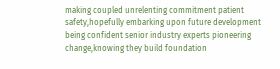making coupled unrelenting commitment patient safety,hopefully embarking upon future development being confident senior industry experts pioneering change,knowing they build foundation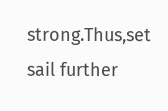strong.Thus,set sail further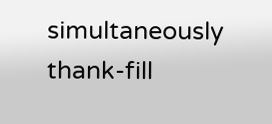simultaneously thank-fill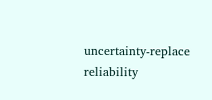uncertainty-replace reliability